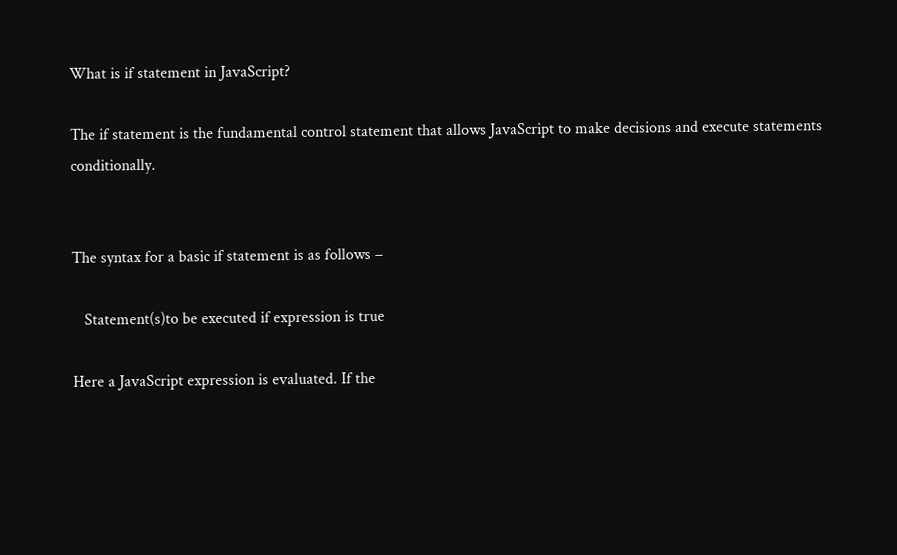What is if statement in JavaScript?

The if statement is the fundamental control statement that allows JavaScript to make decisions and execute statements conditionally.


The syntax for a basic if statement is as follows −

   Statement(s)to be executed if expression is true

Here a JavaScript expression is evaluated. If the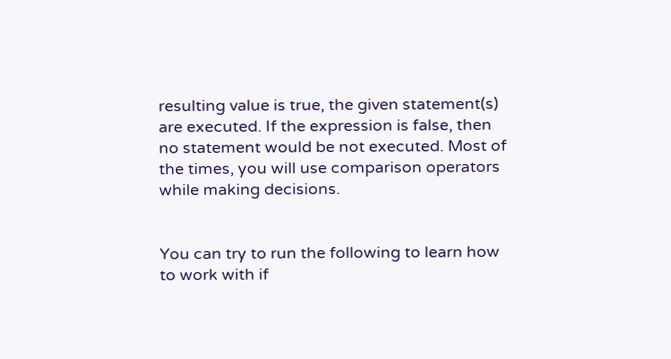resulting value is true, the given statement(s) are executed. If the expression is false, then no statement would be not executed. Most of the times, you will use comparison operators while making decisions.


You can try to run the following to learn how to work with if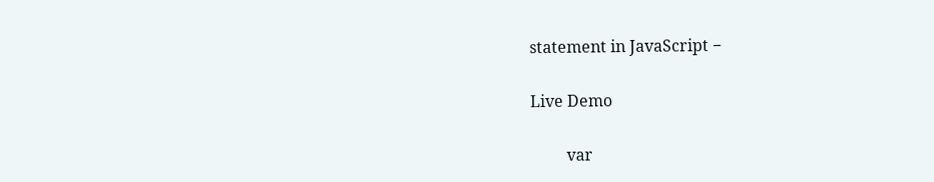statement in JavaScript −

Live Demo

         var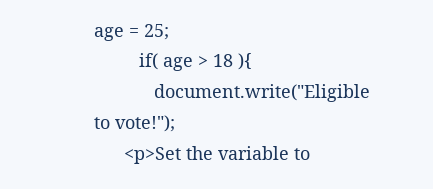age = 25;
         if( age > 18 ){
            document.write("Eligible to vote!");
      <p>Set the variable to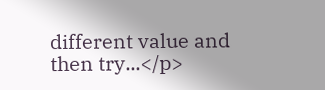different value and then try...</p>